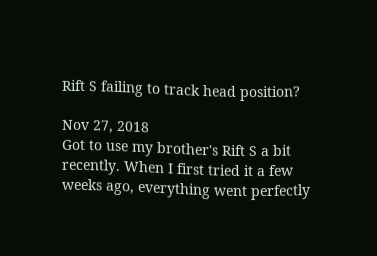Rift S failing to track head position?

Nov 27, 2018
Got to use my brother's Rift S a bit recently. When I first tried it a few weeks ago, everything went perfectly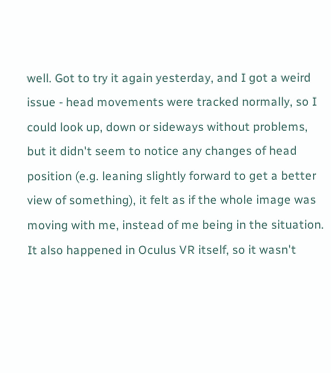well. Got to try it again yesterday, and I got a weird issue - head movements were tracked normally, so I could look up, down or sideways without problems, but it didn't seem to notice any changes of head position (e.g. leaning slightly forward to get a better view of something), it felt as if the whole image was moving with me, instead of me being in the situation.
It also happened in Oculus VR itself, so it wasn't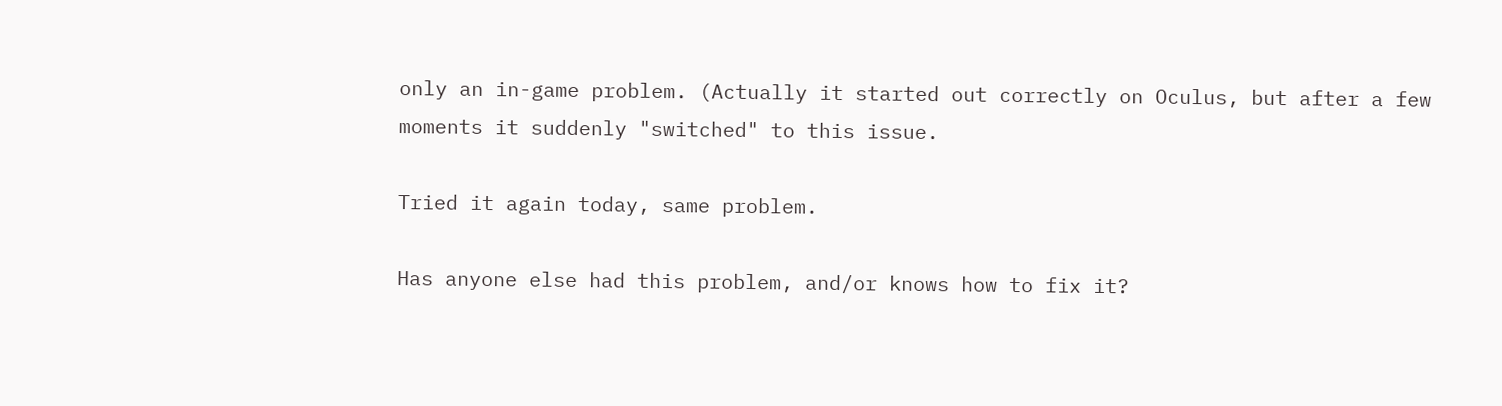only an in-game problem. (Actually it started out correctly on Oculus, but after a few moments it suddenly "switched" to this issue.

Tried it again today, same problem.

Has anyone else had this problem, and/or knows how to fix it?